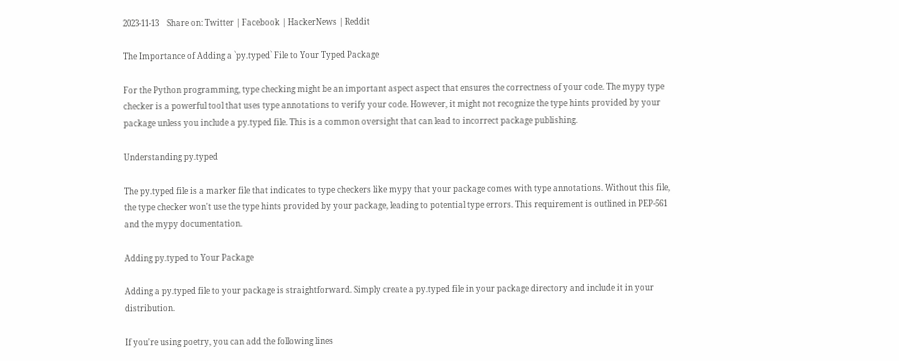2023-11-13    Share on: Twitter | Facebook | HackerNews | Reddit

The Importance of Adding a `py.typed` File to Your Typed Package

For the Python programming, type checking might be an important aspect aspect that ensures the correctness of your code. The mypy type checker is a powerful tool that uses type annotations to verify your code. However, it might not recognize the type hints provided by your package unless you include a py.typed file. This is a common oversight that can lead to incorrect package publishing.

Understanding py.typed

The py.typed file is a marker file that indicates to type checkers like mypy that your package comes with type annotations. Without this file, the type checker won't use the type hints provided by your package, leading to potential type errors. This requirement is outlined in PEP-561 and the mypy documentation.

Adding py.typed to Your Package

Adding a py.typed file to your package is straightforward. Simply create a py.typed file in your package directory and include it in your distribution.

If you're using poetry, you can add the following lines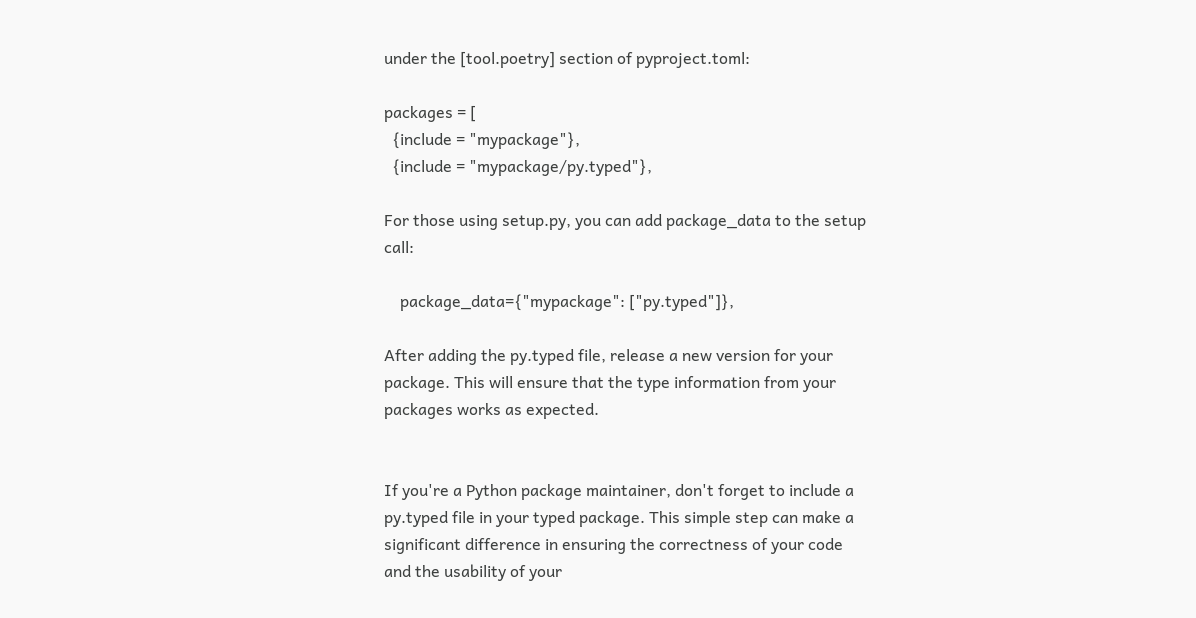under the [tool.poetry] section of pyproject.toml:

packages = [
  {include = "mypackage"},
  {include = "mypackage/py.typed"},

For those using setup.py, you can add package_data to the setup call:

    package_data={"mypackage": ["py.typed"]},

After adding the py.typed file, release a new version for your package. This will ensure that the type information from your packages works as expected.


If you're a Python package maintainer, don't forget to include a py.typed file in your typed package. This simple step can make a significant difference in ensuring the correctness of your code and the usability of your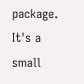package. It's a small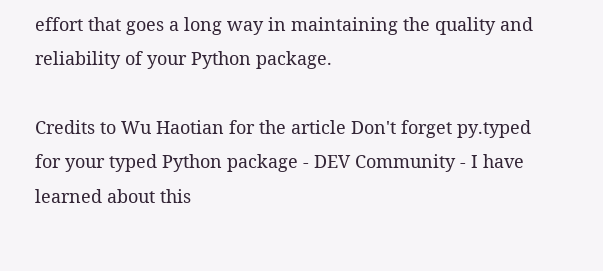effort that goes a long way in maintaining the quality and reliability of your Python package.

Credits to Wu Haotian for the article Don't forget py.typed for your typed Python package - DEV Community - I have learned about this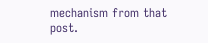mechanism from that post.